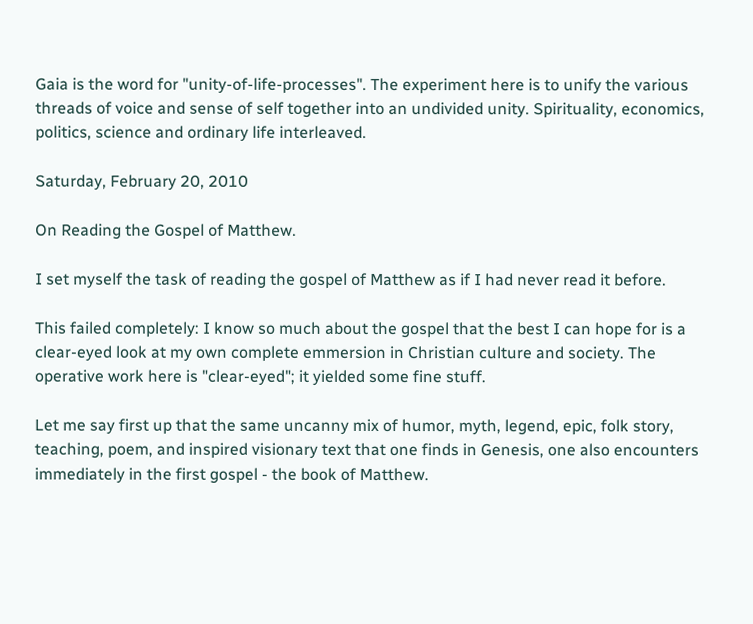Gaia is the word for "unity-of-life-processes". The experiment here is to unify the various threads of voice and sense of self together into an undivided unity. Spirituality, economics, politics, science and ordinary life interleaved.

Saturday, February 20, 2010

On Reading the Gospel of Matthew.

I set myself the task of reading the gospel of Matthew as if I had never read it before.

This failed completely: I know so much about the gospel that the best I can hope for is a clear-eyed look at my own complete emmersion in Christian culture and society. The operative work here is "clear-eyed"; it yielded some fine stuff.

Let me say first up that the same uncanny mix of humor, myth, legend, epic, folk story, teaching, poem, and inspired visionary text that one finds in Genesis, one also encounters immediately in the first gospel - the book of Matthew.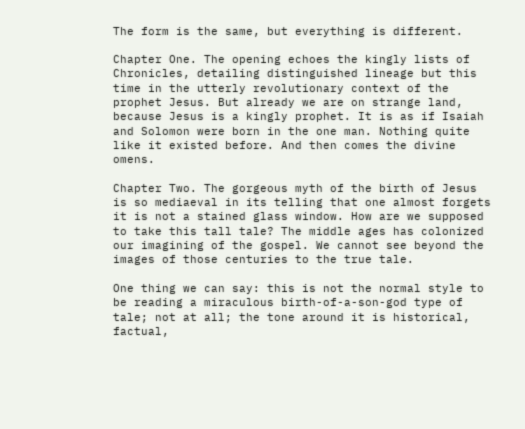The form is the same, but everything is different.

Chapter One. The opening echoes the kingly lists of Chronicles, detailing distinguished lineage but this time in the utterly revolutionary context of the prophet Jesus. But already we are on strange land, because Jesus is a kingly prophet. It is as if Isaiah and Solomon were born in the one man. Nothing quite like it existed before. And then comes the divine omens.

Chapter Two. The gorgeous myth of the birth of Jesus is so mediaeval in its telling that one almost forgets it is not a stained glass window. How are we supposed to take this tall tale? The middle ages has colonized our imagining of the gospel. We cannot see beyond the images of those centuries to the true tale.

One thing we can say: this is not the normal style to be reading a miraculous birth-of-a-son-god type of tale; not at all; the tone around it is historical, factual,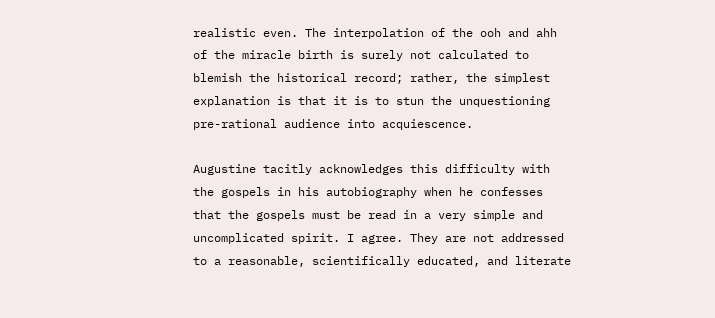realistic even. The interpolation of the ooh and ahh of the miracle birth is surely not calculated to blemish the historical record; rather, the simplest explanation is that it is to stun the unquestioning pre-rational audience into acquiescence.

Augustine tacitly acknowledges this difficulty with the gospels in his autobiography when he confesses that the gospels must be read in a very simple and uncomplicated spirit. I agree. They are not addressed to a reasonable, scientifically educated, and literate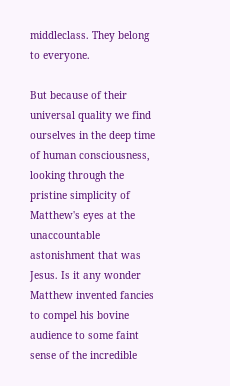middleclass. They belong to everyone.

But because of their universal quality we find ourselves in the deep time of human consciousness, looking through the pristine simplicity of Matthew's eyes at the unaccountable astonishment that was Jesus. Is it any wonder Matthew invented fancies to compel his bovine audience to some faint sense of the incredible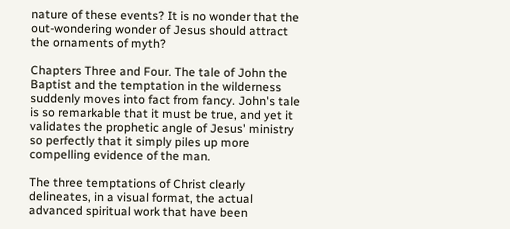nature of these events? It is no wonder that the out-wondering wonder of Jesus should attract the ornaments of myth?

Chapters Three and Four. The tale of John the Baptist and the temptation in the wilderness suddenly moves into fact from fancy. John's tale is so remarkable that it must be true, and yet it validates the prophetic angle of Jesus' ministry so perfectly that it simply piles up more compelling evidence of the man.

The three temptations of Christ clearly delineates, in a visual format, the actual advanced spiritual work that have been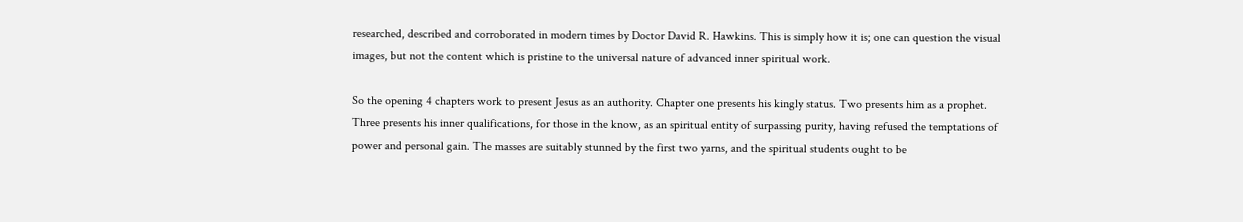researched, described and corroborated in modern times by Doctor David R. Hawkins. This is simply how it is; one can question the visual images, but not the content which is pristine to the universal nature of advanced inner spiritual work.

So the opening 4 chapters work to present Jesus as an authority. Chapter one presents his kingly status. Two presents him as a prophet. Three presents his inner qualifications, for those in the know, as an spiritual entity of surpassing purity, having refused the temptations of power and personal gain. The masses are suitably stunned by the first two yarns, and the spiritual students ought to be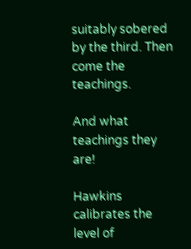suitably sobered by the third. Then come the teachings.

And what teachings they are!

Hawkins calibrates the level of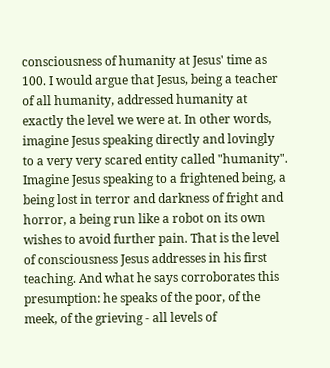consciousness of humanity at Jesus' time as 100. I would argue that Jesus, being a teacher of all humanity, addressed humanity at exactly the level we were at. In other words, imagine Jesus speaking directly and lovingly to a very very scared entity called "humanity". Imagine Jesus speaking to a frightened being, a being lost in terror and darkness of fright and horror, a being run like a robot on its own wishes to avoid further pain. That is the level of consciousness Jesus addresses in his first teaching. And what he says corroborates this presumption: he speaks of the poor, of the meek, of the grieving - all levels of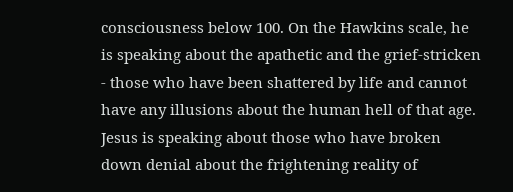consciousness below 100. On the Hawkins scale, he is speaking about the apathetic and the grief-stricken - those who have been shattered by life and cannot have any illusions about the human hell of that age. Jesus is speaking about those who have broken down denial about the frightening reality of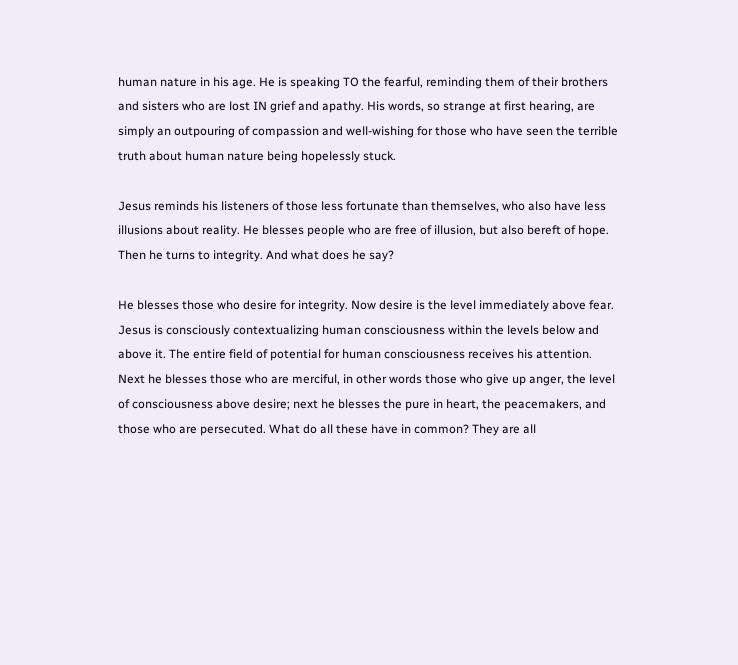human nature in his age. He is speaking TO the fearful, reminding them of their brothers and sisters who are lost IN grief and apathy. His words, so strange at first hearing, are simply an outpouring of compassion and well-wishing for those who have seen the terrible truth about human nature being hopelessly stuck.

Jesus reminds his listeners of those less fortunate than themselves, who also have less illusions about reality. He blesses people who are free of illusion, but also bereft of hope. Then he turns to integrity. And what does he say?

He blesses those who desire for integrity. Now desire is the level immediately above fear. Jesus is consciously contextualizing human consciousness within the levels below and above it. The entire field of potential for human consciousness receives his attention. Next he blesses those who are merciful, in other words those who give up anger, the level of consciousness above desire; next he blesses the pure in heart, the peacemakers, and those who are persecuted. What do all these have in common? They are all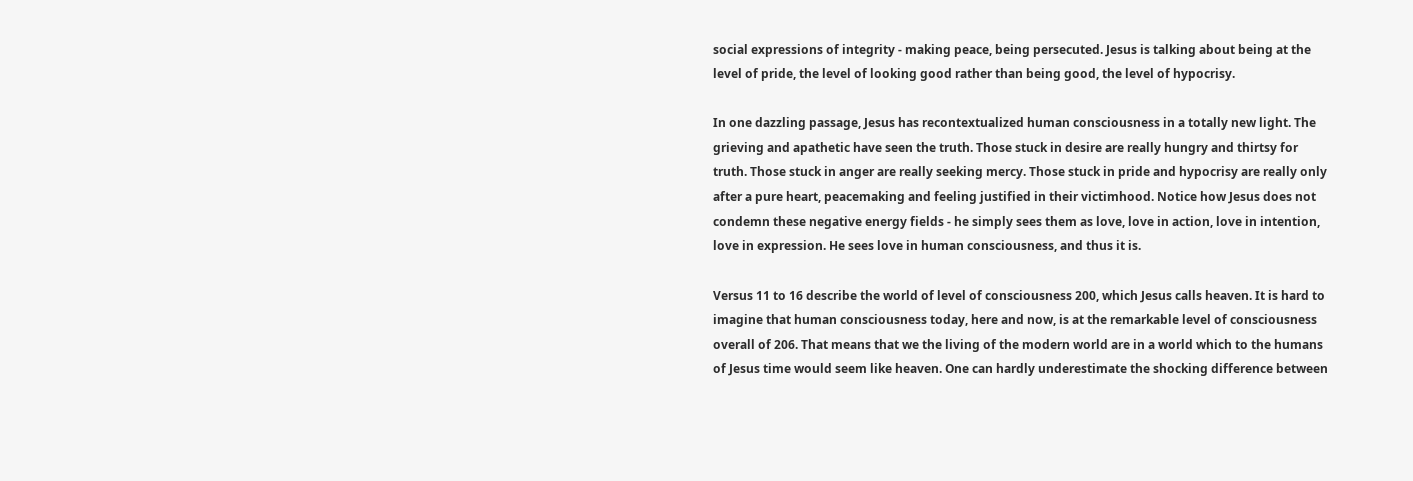social expressions of integrity - making peace, being persecuted. Jesus is talking about being at the level of pride, the level of looking good rather than being good, the level of hypocrisy.

In one dazzling passage, Jesus has recontextualized human consciousness in a totally new light. The grieving and apathetic have seen the truth. Those stuck in desire are really hungry and thirtsy for truth. Those stuck in anger are really seeking mercy. Those stuck in pride and hypocrisy are really only after a pure heart, peacemaking and feeling justified in their victimhood. Notice how Jesus does not condemn these negative energy fields - he simply sees them as love, love in action, love in intention, love in expression. He sees love in human consciousness, and thus it is.

Versus 11 to 16 describe the world of level of consciousness 200, which Jesus calls heaven. It is hard to imagine that human consciousness today, here and now, is at the remarkable level of consciousness overall of 206. That means that we the living of the modern world are in a world which to the humans of Jesus time would seem like heaven. One can hardly underestimate the shocking difference between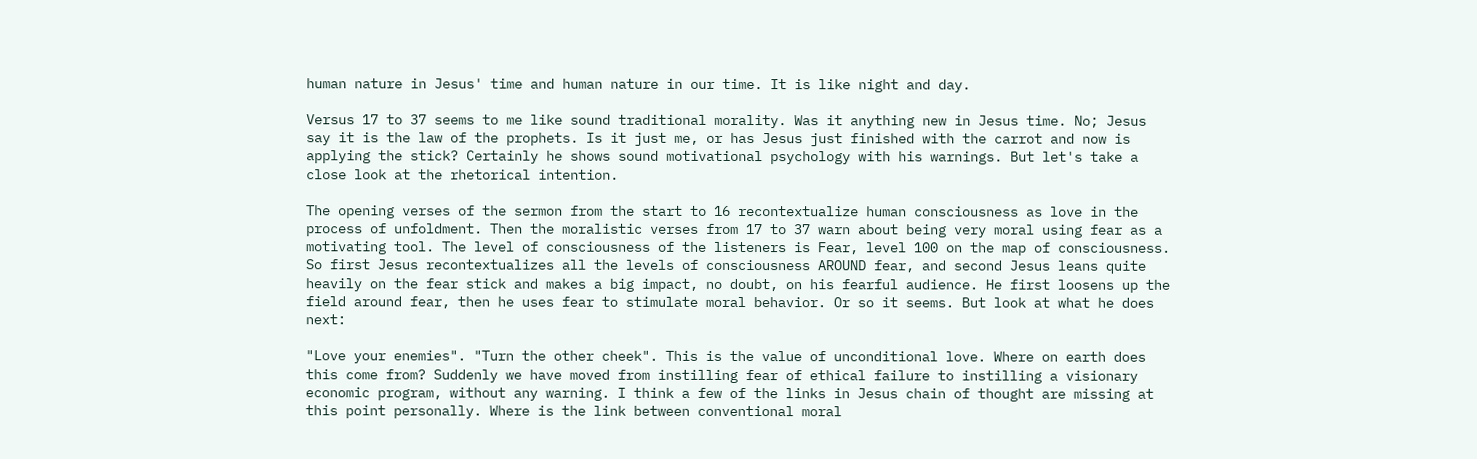human nature in Jesus' time and human nature in our time. It is like night and day.

Versus 17 to 37 seems to me like sound traditional morality. Was it anything new in Jesus time. No; Jesus say it is the law of the prophets. Is it just me, or has Jesus just finished with the carrot and now is applying the stick? Certainly he shows sound motivational psychology with his warnings. But let's take a close look at the rhetorical intention.

The opening verses of the sermon from the start to 16 recontextualize human consciousness as love in the process of unfoldment. Then the moralistic verses from 17 to 37 warn about being very moral using fear as a motivating tool. The level of consciousness of the listeners is Fear, level 100 on the map of consciousness. So first Jesus recontextualizes all the levels of consciousness AROUND fear, and second Jesus leans quite heavily on the fear stick and makes a big impact, no doubt, on his fearful audience. He first loosens up the field around fear, then he uses fear to stimulate moral behavior. Or so it seems. But look at what he does next:

"Love your enemies". "Turn the other cheek". This is the value of unconditional love. Where on earth does this come from? Suddenly we have moved from instilling fear of ethical failure to instilling a visionary economic program, without any warning. I think a few of the links in Jesus chain of thought are missing at this point personally. Where is the link between conventional moral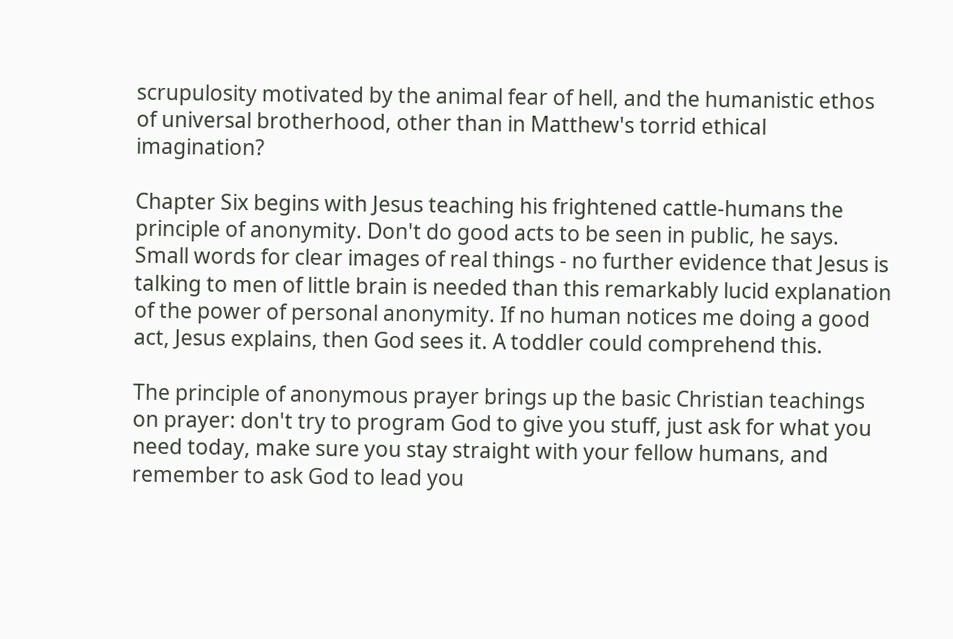scrupulosity motivated by the animal fear of hell, and the humanistic ethos of universal brotherhood, other than in Matthew's torrid ethical imagination?

Chapter Six begins with Jesus teaching his frightened cattle-humans the principle of anonymity. Don't do good acts to be seen in public, he says. Small words for clear images of real things - no further evidence that Jesus is talking to men of little brain is needed than this remarkably lucid explanation of the power of personal anonymity. If no human notices me doing a good act, Jesus explains, then God sees it. A toddler could comprehend this.

The principle of anonymous prayer brings up the basic Christian teachings on prayer: don't try to program God to give you stuff, just ask for what you need today, make sure you stay straight with your fellow humans, and remember to ask God to lead you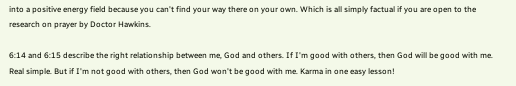into a positive energy field because you can't find your way there on your own. Which is all simply factual if you are open to the research on prayer by Doctor Hawkins.

6:14 and 6:15 describe the right relationship between me, God and others. If I'm good with others, then God will be good with me. Real simple. But if I'm not good with others, then God won't be good with me. Karma in one easy lesson!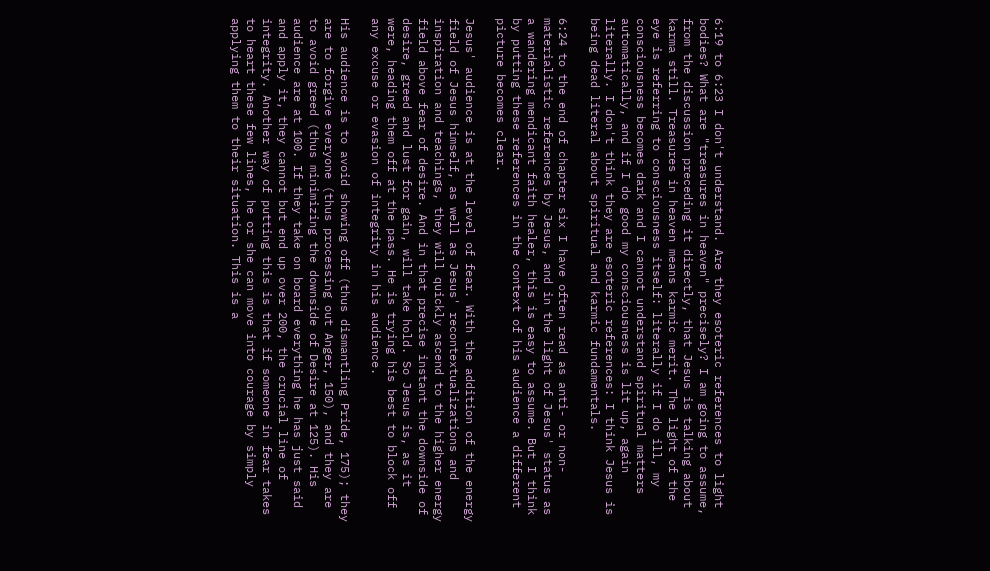6:19 to 6:23 I don't understand. Are they esoteric references to light bodies? What are "treasures in heaven" precisely? I am going to assume, from the discussion preceding it directly, that Jesus is talking about karma still. Treasures in heaven means karmic merit. The light of the eye is referring to consciousness itself: literally if I do ill, my consciousness becomes dark and I cannot understand spiritual matters automatically, and if I do good my consciousness is lit up, again literally. I don't think they are esoteric references: I think Jesus is being dead literal about spiritual and karmic fundamentals.

6:24 to the end of chapter six I have often read as anti- or non-materialistic references by Jesus, and in the light of Jesus' status as a wandering mendicant faith healer, this is easy to assume. But I think by putting these references in the context of his audience a different picture becomes clear.

Jesus' audience is at the level of fear. With the addition of the energy field of Jesus himself, as well as Jesus' recontextualizations and inspiration and teachings, they will quickly ascend to the higher energy field above fear of desire. And in that precise instant the downside of desire, greed and lust for gain, will take hold. So Jesus is, as it were, heading them off at the pass. He is trying his best to block off any excuse or evasion of integrity in his audience.

His audience is to avoid showing off (thus dismantling Pride, 175); they are to forgive everyone (thus processing out Anger, 150), and they are to avoid greed (thus minimizing the downside of Desire at 125). His audience are at 100. If they take on board everything he has just said and apply it, they cannot but end up over 200, the crucial line of integrity. Another way of putting this is that if someone in fear takes to heart these few lines, he or she can move into courage by simply applying them to their situation. This is a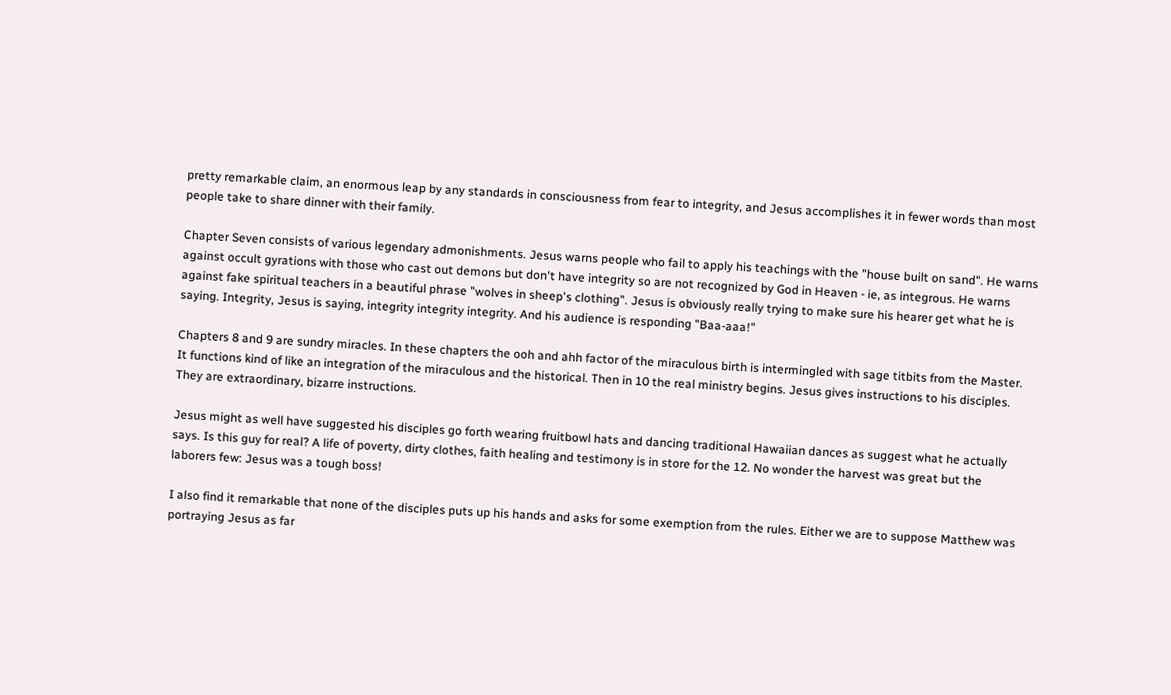pretty remarkable claim, an enormous leap by any standards in consciousness from fear to integrity, and Jesus accomplishes it in fewer words than most people take to share dinner with their family.

Chapter Seven consists of various legendary admonishments. Jesus warns people who fail to apply his teachings with the "house built on sand". He warns against occult gyrations with those who cast out demons but don't have integrity so are not recognized by God in Heaven - ie, as integrous. He warns against fake spiritual teachers in a beautiful phrase "wolves in sheep's clothing". Jesus is obviously really trying to make sure his hearer get what he is saying. Integrity, Jesus is saying, integrity integrity integrity. And his audience is responding "Baa-aaa!"

Chapters 8 and 9 are sundry miracles. In these chapters the ooh and ahh factor of the miraculous birth is intermingled with sage titbits from the Master. It functions kind of like an integration of the miraculous and the historical. Then in 10 the real ministry begins. Jesus gives instructions to his disciples. They are extraordinary, bizarre instructions.

Jesus might as well have suggested his disciples go forth wearing fruitbowl hats and dancing traditional Hawaiian dances as suggest what he actually says. Is this guy for real? A life of poverty, dirty clothes, faith healing and testimony is in store for the 12. No wonder the harvest was great but the laborers few: Jesus was a tough boss!

I also find it remarkable that none of the disciples puts up his hands and asks for some exemption from the rules. Either we are to suppose Matthew was portraying Jesus as far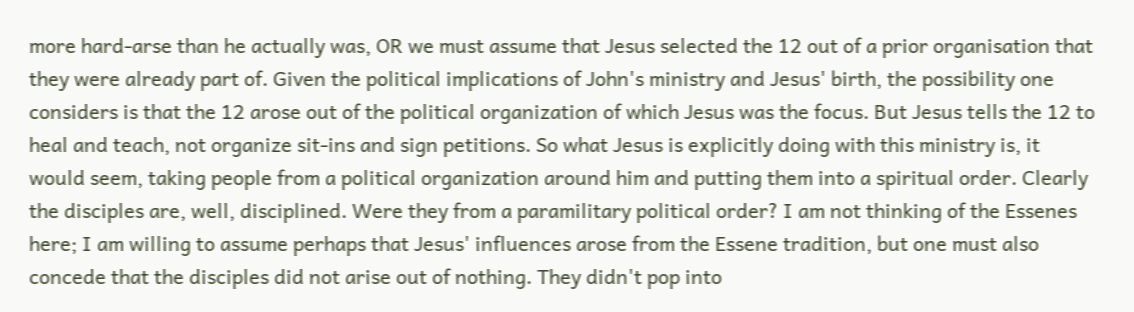more hard-arse than he actually was, OR we must assume that Jesus selected the 12 out of a prior organisation that they were already part of. Given the political implications of John's ministry and Jesus' birth, the possibility one considers is that the 12 arose out of the political organization of which Jesus was the focus. But Jesus tells the 12 to heal and teach, not organize sit-ins and sign petitions. So what Jesus is explicitly doing with this ministry is, it would seem, taking people from a political organization around him and putting them into a spiritual order. Clearly the disciples are, well, disciplined. Were they from a paramilitary political order? I am not thinking of the Essenes here; I am willing to assume perhaps that Jesus' influences arose from the Essene tradition, but one must also concede that the disciples did not arise out of nothing. They didn't pop into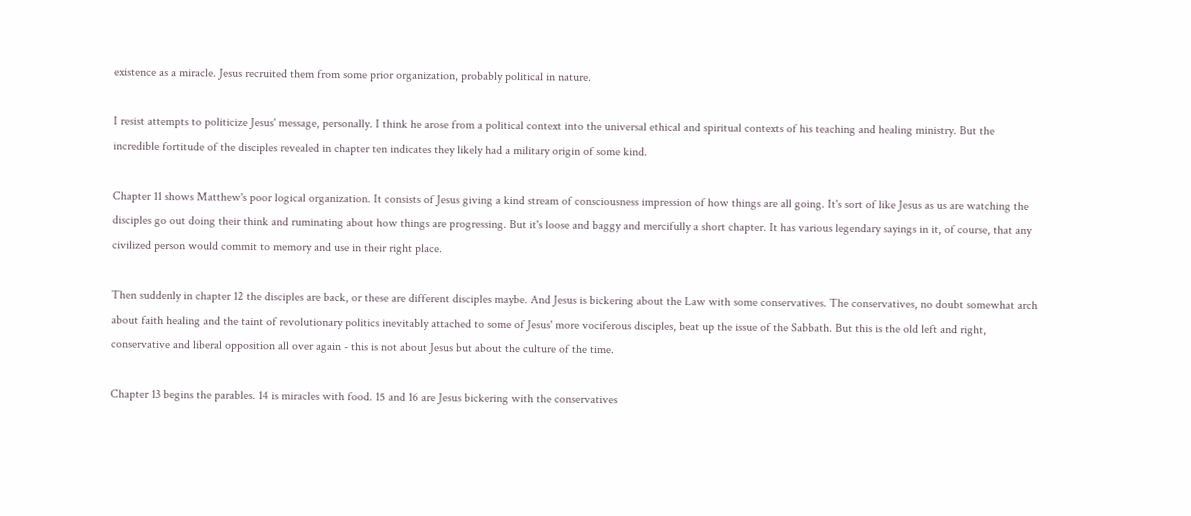existence as a miracle. Jesus recruited them from some prior organization, probably political in nature.

I resist attempts to politicize Jesus' message, personally. I think he arose from a political context into the universal ethical and spiritual contexts of his teaching and healing ministry. But the incredible fortitude of the disciples revealed in chapter ten indicates they likely had a military origin of some kind.

Chapter 11 shows Matthew's poor logical organization. It consists of Jesus giving a kind stream of consciousness impression of how things are all going. It's sort of like Jesus as us are watching the disciples go out doing their think and ruminating about how things are progressing. But it's loose and baggy and mercifully a short chapter. It has various legendary sayings in it, of course, that any civilized person would commit to memory and use in their right place.

Then suddenly in chapter 12 the disciples are back, or these are different disciples maybe. And Jesus is bickering about the Law with some conservatives. The conservatives, no doubt somewhat arch about faith healing and the taint of revolutionary politics inevitably attached to some of Jesus' more vociferous disciples, beat up the issue of the Sabbath. But this is the old left and right, conservative and liberal opposition all over again - this is not about Jesus but about the culture of the time.

Chapter 13 begins the parables. 14 is miracles with food. 15 and 16 are Jesus bickering with the conservatives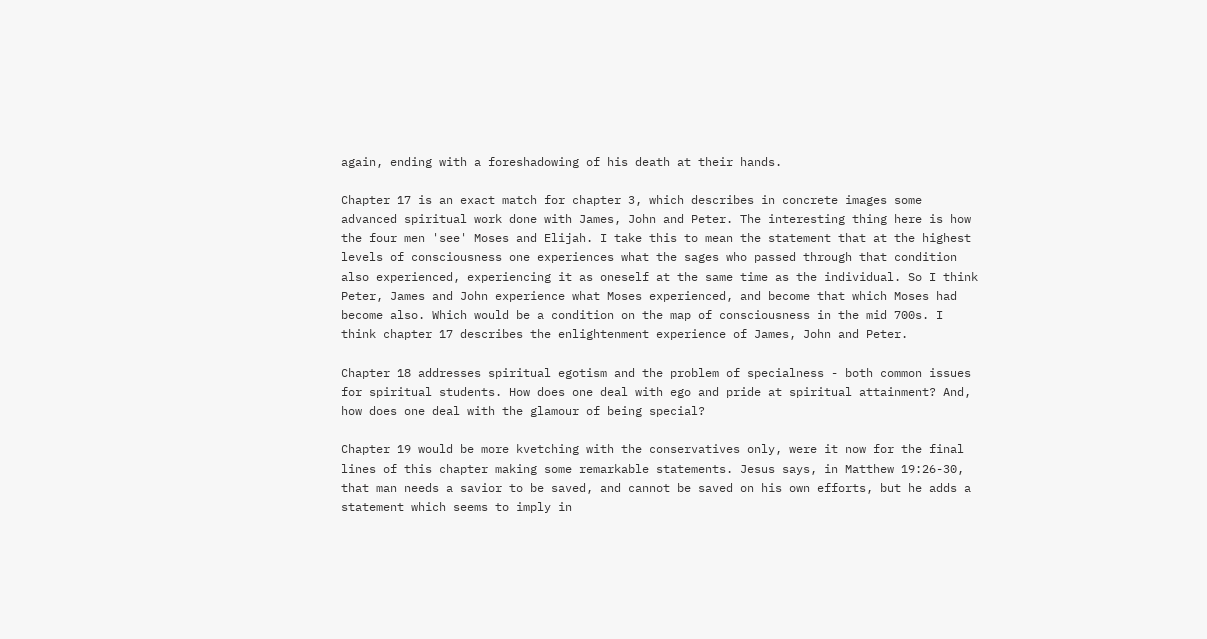again, ending with a foreshadowing of his death at their hands.

Chapter 17 is an exact match for chapter 3, which describes in concrete images some advanced spiritual work done with James, John and Peter. The interesting thing here is how the four men 'see' Moses and Elijah. I take this to mean the statement that at the highest levels of consciousness one experiences what the sages who passed through that condition also experienced, experiencing it as oneself at the same time as the individual. So I think Peter, James and John experience what Moses experienced, and become that which Moses had become also. Which would be a condition on the map of consciousness in the mid 700s. I think chapter 17 describes the enlightenment experience of James, John and Peter.

Chapter 18 addresses spiritual egotism and the problem of specialness - both common issues for spiritual students. How does one deal with ego and pride at spiritual attainment? And, how does one deal with the glamour of being special?

Chapter 19 would be more kvetching with the conservatives only, were it now for the final lines of this chapter making some remarkable statements. Jesus says, in Matthew 19:26-30, that man needs a savior to be saved, and cannot be saved on his own efforts, but he adds a statement which seems to imply in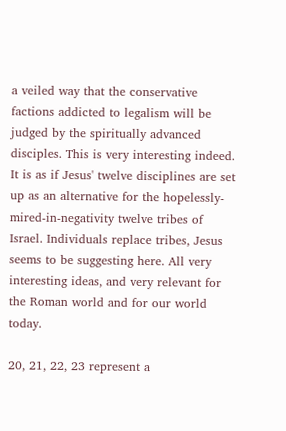a veiled way that the conservative factions addicted to legalism will be judged by the spiritually advanced disciples. This is very interesting indeed. It is as if Jesus' twelve disciplines are set up as an alternative for the hopelessly-mired-in-negativity twelve tribes of Israel. Individuals replace tribes, Jesus seems to be suggesting here. All very interesting ideas, and very relevant for the Roman world and for our world today.

20, 21, 22, 23 represent a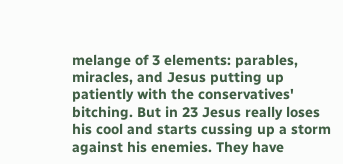melange of 3 elements: parables, miracles, and Jesus putting up patiently with the conservatives' bitching. But in 23 Jesus really loses his cool and starts cussing up a storm against his enemies. They have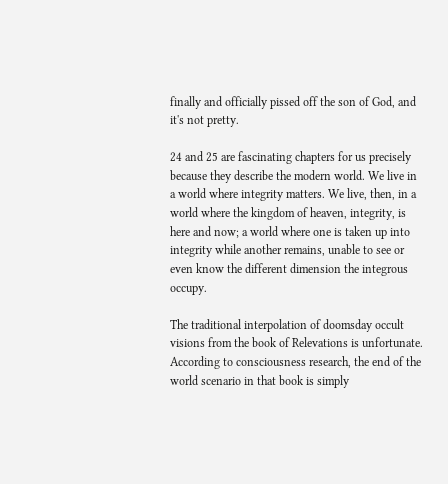finally and officially pissed off the son of God, and it's not pretty.

24 and 25 are fascinating chapters for us precisely because they describe the modern world. We live in a world where integrity matters. We live, then, in a world where the kingdom of heaven, integrity, is here and now; a world where one is taken up into integrity while another remains, unable to see or even know the different dimension the integrous occupy.

The traditional interpolation of doomsday occult visions from the book of Relevations is unfortunate. According to consciousness research, the end of the world scenario in that book is simply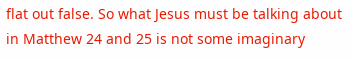flat out false. So what Jesus must be talking about in Matthew 24 and 25 is not some imaginary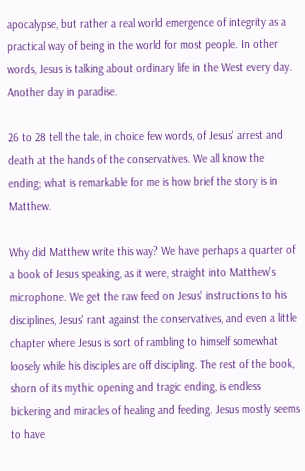apocalypse, but rather a real world emergence of integrity as a practical way of being in the world for most people. In other words, Jesus is talking about ordinary life in the West every day. Another day in paradise.

26 to 28 tell the tale, in choice few words, of Jesus' arrest and death at the hands of the conservatives. We all know the ending; what is remarkable for me is how brief the story is in Matthew.

Why did Matthew write this way? We have perhaps a quarter of a book of Jesus speaking, as it were, straight into Matthew's microphone. We get the raw feed on Jesus' instructions to his disciplines, Jesus' rant against the conservatives, and even a little chapter where Jesus is sort of rambling to himself somewhat loosely while his disciples are off discipling. The rest of the book, shorn of its mythic opening and tragic ending, is endless bickering and miracles of healing and feeding. Jesus mostly seems to have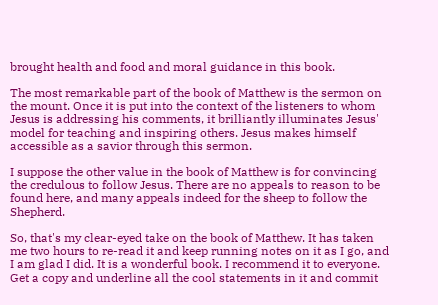brought health and food and moral guidance in this book.

The most remarkable part of the book of Matthew is the sermon on the mount. Once it is put into the context of the listeners to whom Jesus is addressing his comments, it brilliantly illuminates Jesus' model for teaching and inspiring others. Jesus makes himself accessible as a savior through this sermon.

I suppose the other value in the book of Matthew is for convincing the credulous to follow Jesus. There are no appeals to reason to be found here, and many appeals indeed for the sheep to follow the Shepherd.

So, that's my clear-eyed take on the book of Matthew. It has taken me two hours to re-read it and keep running notes on it as I go, and I am glad I did. It is a wonderful book. I recommend it to everyone. Get a copy and underline all the cool statements in it and commit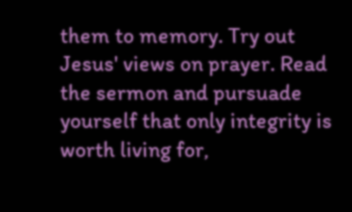them to memory. Try out Jesus' views on prayer. Read the sermon and pursuade yourself that only integrity is worth living for,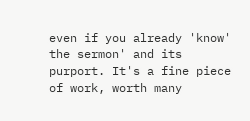even if you already 'know' the sermon' and its purport. It's a fine piece of work, worth many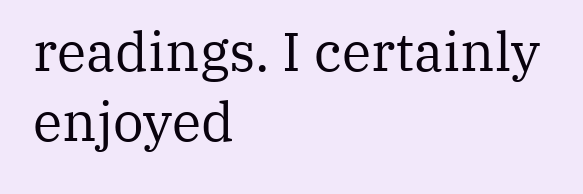readings. I certainly enjoyed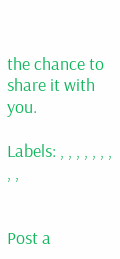the chance to share it with you.

Labels: , , , , , , , , ,


Post a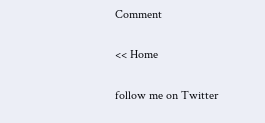Comment

<< Home

follow me on Twitter